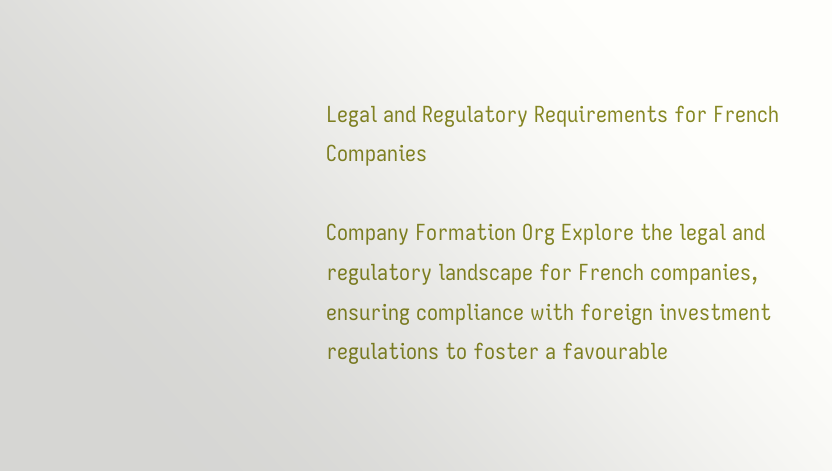Legal and Regulatory Requirements for French Companies

Company Formation Org Explore the legal and regulatory landscape for French companies, ensuring compliance with foreign investment regulations to foster a favourable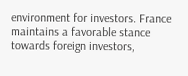environment for investors. France maintains a favorable stance towards foreign investors,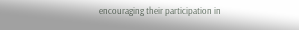encouraging their participation in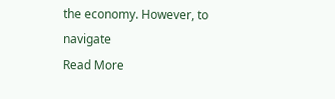the economy. However, to navigate
Read More